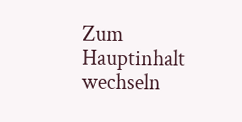Zum Hauptinhalt wechseln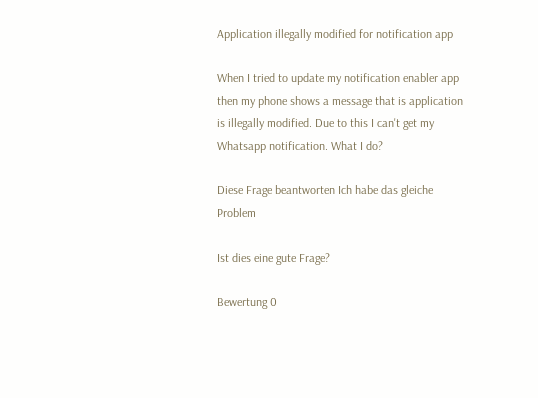Application illegally modified for notification app

When I tried to update my notification enabler app then my phone shows a message that is application is illegally modified. Due to this I can't get my Whatsapp notification. What I do?

Diese Frage beantworten Ich habe das gleiche Problem

Ist dies eine gute Frage?

Bewertung 0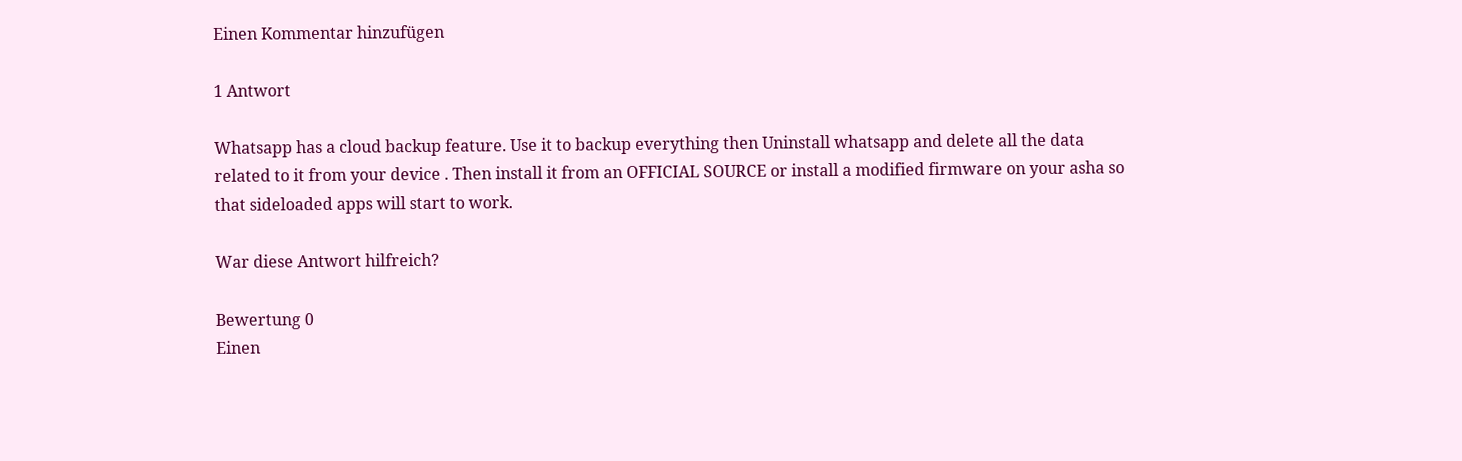Einen Kommentar hinzufügen

1 Antwort

Whatsapp has a cloud backup feature. Use it to backup everything then Uninstall whatsapp and delete all the data related to it from your device . Then install it from an OFFICIAL SOURCE or install a modified firmware on your asha so that sideloaded apps will start to work.

War diese Antwort hilfreich?

Bewertung 0
Einen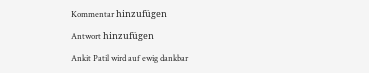Kommentar hinzufügen

Antwort hinzufügen

Ankit Patil wird auf ewig dankbar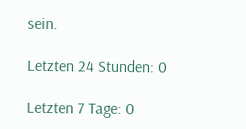sein.

Letzten 24 Stunden: 0

Letzten 7 Tage: 0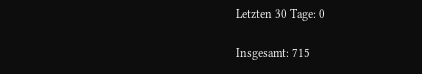Letzten 30 Tage: 0

Insgesamt: 715